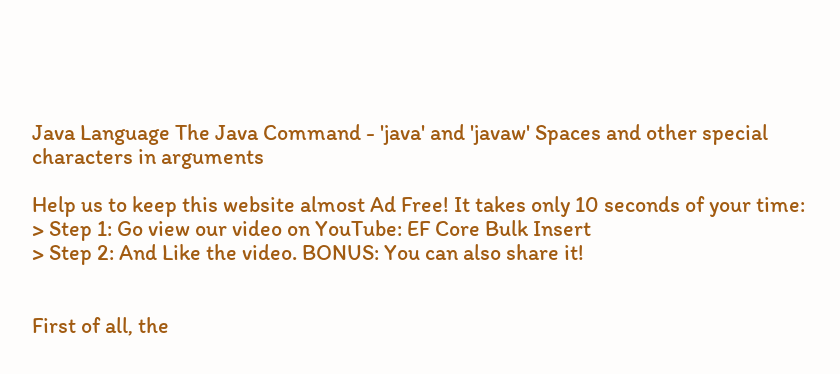Java Language The Java Command - 'java' and 'javaw' Spaces and other special characters in arguments

Help us to keep this website almost Ad Free! It takes only 10 seconds of your time:
> Step 1: Go view our video on YouTube: EF Core Bulk Insert
> Step 2: And Like the video. BONUS: You can also share it!


First of all, the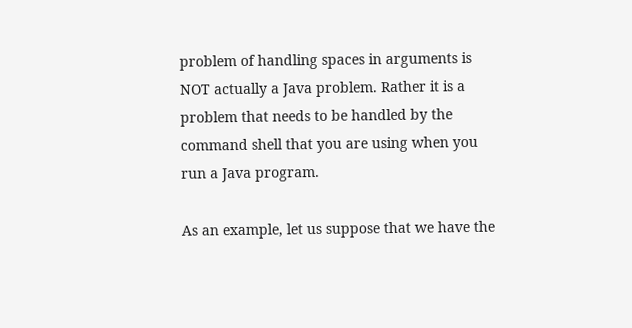problem of handling spaces in arguments is NOT actually a Java problem. Rather it is a problem that needs to be handled by the command shell that you are using when you run a Java program.

As an example, let us suppose that we have the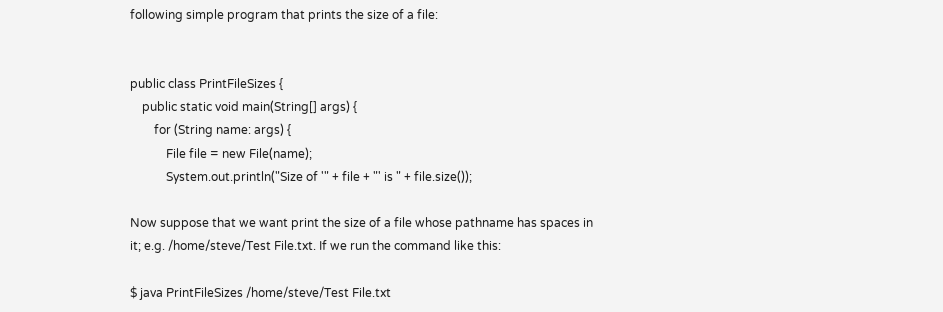following simple program that prints the size of a file:


public class PrintFileSizes {
    public static void main(String[] args) {
        for (String name: args) {
            File file = new File(name);
            System.out.println("Size of '" + file + "' is " + file.size());

Now suppose that we want print the size of a file whose pathname has spaces in it; e.g. /home/steve/Test File.txt. If we run the command like this:

$ java PrintFileSizes /home/steve/Test File.txt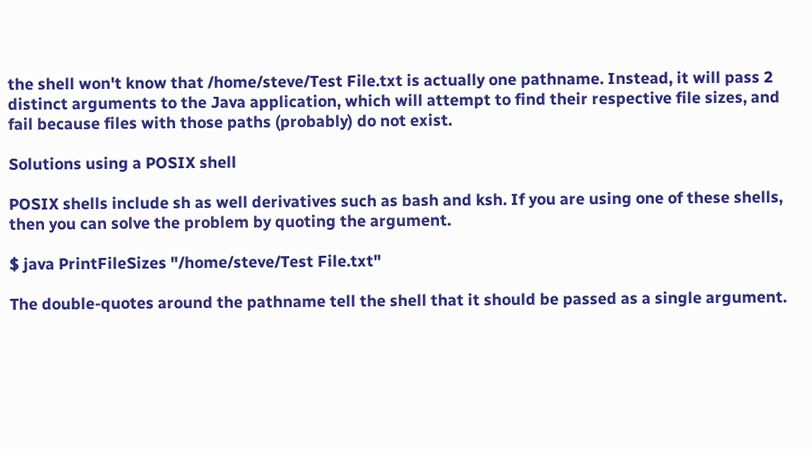the shell won't know that /home/steve/Test File.txt is actually one pathname. Instead, it will pass 2 distinct arguments to the Java application, which will attempt to find their respective file sizes, and fail because files with those paths (probably) do not exist.

Solutions using a POSIX shell

POSIX shells include sh as well derivatives such as bash and ksh. If you are using one of these shells, then you can solve the problem by quoting the argument.

$ java PrintFileSizes "/home/steve/Test File.txt"

The double-quotes around the pathname tell the shell that it should be passed as a single argument.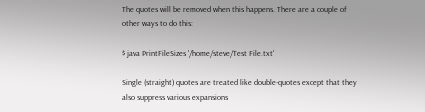The quotes will be removed when this happens. There are a couple of other ways to do this:

$ java PrintFileSizes '/home/steve/Test File.txt'

Single (straight) quotes are treated like double-quotes except that they also suppress various expansions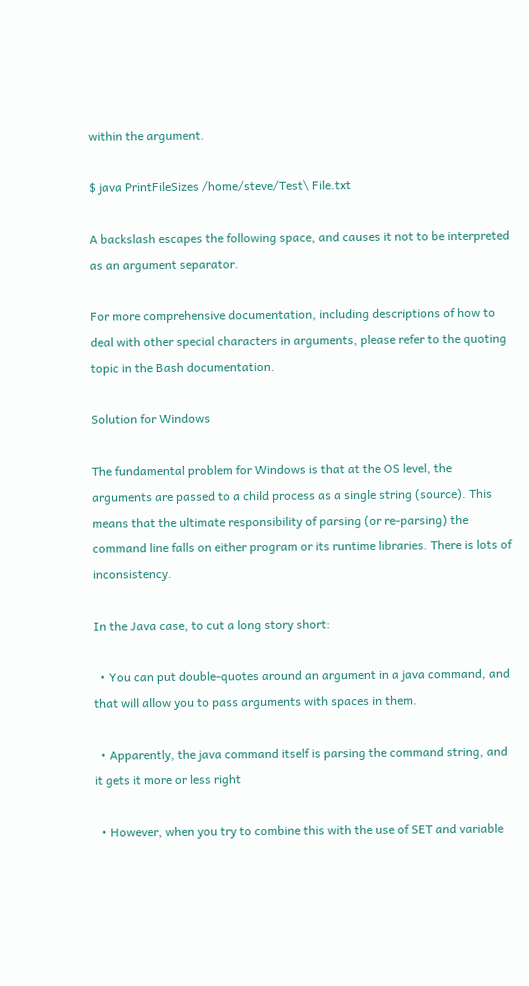within the argument.

$ java PrintFileSizes /home/steve/Test\ File.txt

A backslash escapes the following space, and causes it not to be interpreted as an argument separator.

For more comprehensive documentation, including descriptions of how to deal with other special characters in arguments, please refer to the quoting topic in the Bash documentation.

Solution for Windows

The fundamental problem for Windows is that at the OS level, the arguments are passed to a child process as a single string (source). This means that the ultimate responsibility of parsing (or re-parsing) the command line falls on either program or its runtime libraries. There is lots of inconsistency.

In the Java case, to cut a long story short:

  • You can put double-quotes around an argument in a java command, and that will allow you to pass arguments with spaces in them.

  • Apparently, the java command itself is parsing the command string, and it gets it more or less right

  • However, when you try to combine this with the use of SET and variable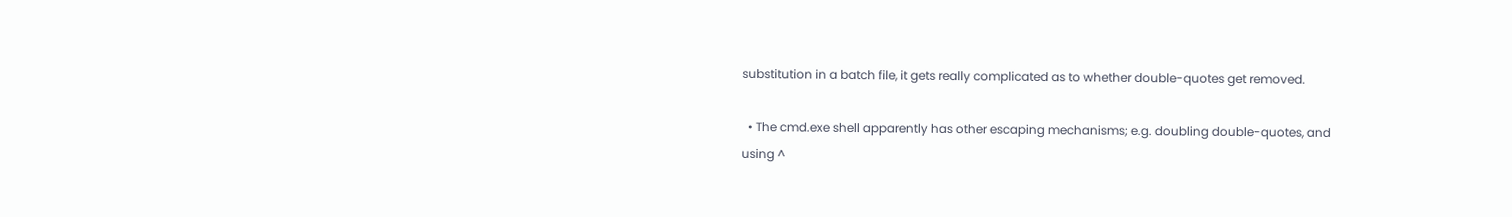substitution in a batch file, it gets really complicated as to whether double-quotes get removed.

  • The cmd.exe shell apparently has other escaping mechanisms; e.g. doubling double-quotes, and using ^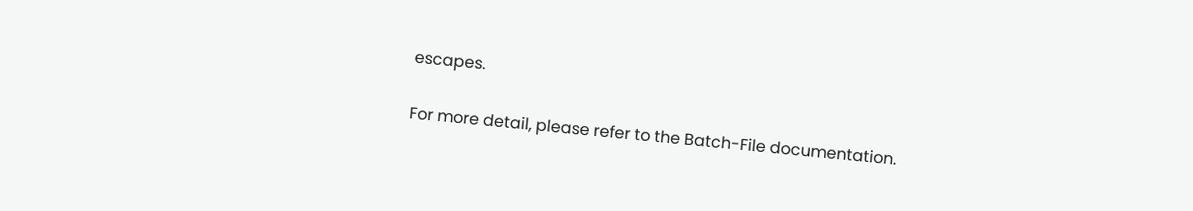escapes.

For more detail, please refer to the Batch-File documentation.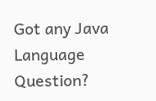Got any Java Language Question?